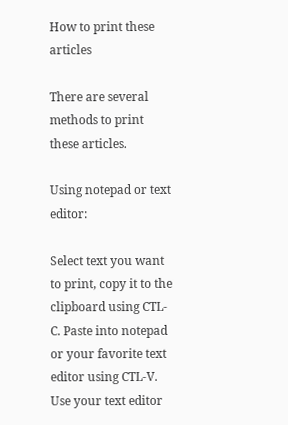How to print these articles

There are several methods to print these articles.

Using notepad or text editor:

Select text you want to print, copy it to the clipboard using CTL-C. Paste into notepad or your favorite text editor using CTL-V. Use your text editor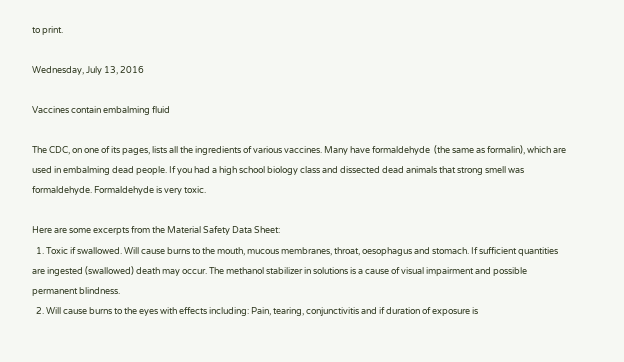to print.

Wednesday, July 13, 2016

Vaccines contain embalming fluid

The CDC, on one of its pages, lists all the ingredients of various vaccines. Many have formaldehyde  (the same as formalin), which are used in embalming dead people. If you had a high school biology class and dissected dead animals that strong smell was formaldehyde. Formaldehyde is very toxic.

Here are some excerpts from the Material Safety Data Sheet:
  1. Toxic if swallowed. Will cause burns to the mouth, mucous membranes, throat, oesophagus and stomach. If sufficient quantities are ingested (swallowed) death may occur. The methanol stabilizer in solutions is a cause of visual impairment and possible permanent blindness.
  2. Will cause burns to the eyes with effects including: Pain, tearing, conjunctivitis and if duration of exposure is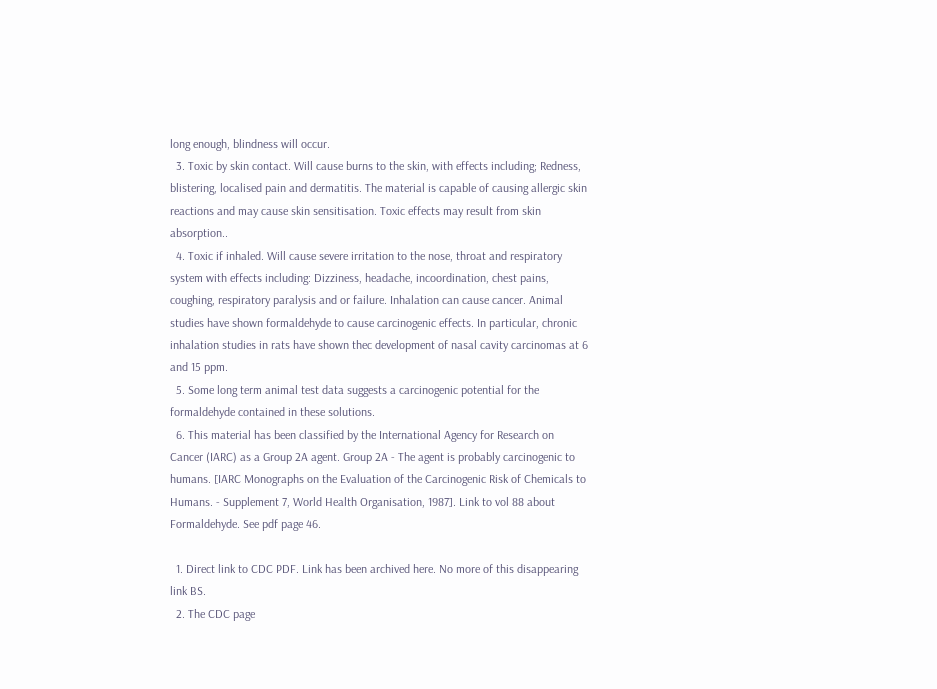long enough, blindness will occur.
  3. Toxic by skin contact. Will cause burns to the skin, with effects including; Redness, blistering, localised pain and dermatitis. The material is capable of causing allergic skin reactions and may cause skin sensitisation. Toxic effects may result from skin absorption..
  4. Toxic if inhaled. Will cause severe irritation to the nose, throat and respiratory system with effects including: Dizziness, headache, incoordination, chest pains, coughing, respiratory paralysis and or failure. Inhalation can cause cancer. Animal studies have shown formaldehyde to cause carcinogenic effects. In particular, chronic inhalation studies in rats have shown thec development of nasal cavity carcinomas at 6 and 15 ppm.
  5. Some long term animal test data suggests a carcinogenic potential for the formaldehyde contained in these solutions.
  6. This material has been classified by the International Agency for Research on Cancer (IARC) as a Group 2A agent. Group 2A - The agent is probably carcinogenic to humans. [IARC Monographs on the Evaluation of the Carcinogenic Risk of Chemicals to Humans. - Supplement 7, World Health Organisation, 1987]. Link to vol 88 about Formaldehyde. See pdf page 46.

  1. Direct link to CDC PDF. Link has been archived here. No more of this disappearing link BS.
  2. The CDC page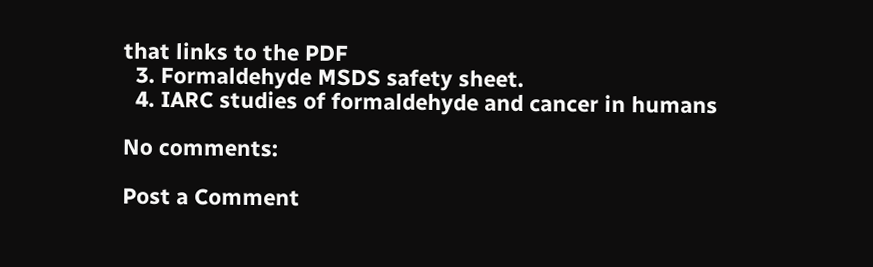that links to the PDF
  3. Formaldehyde MSDS safety sheet.
  4. IARC studies of formaldehyde and cancer in humans

No comments:

Post a Comment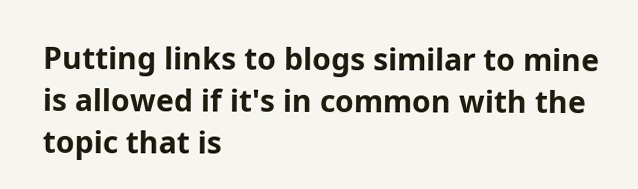Putting links to blogs similar to mine is allowed if it's in common with the topic that is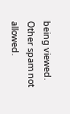being viewed. Other spam not allowed.